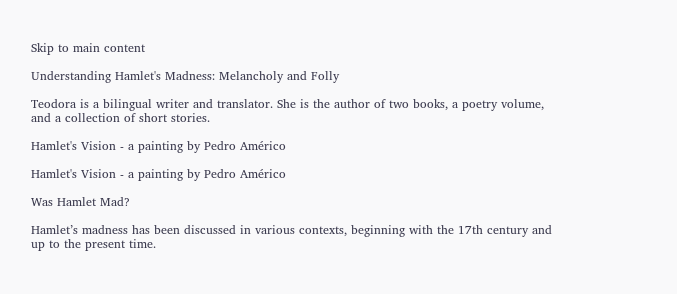Skip to main content

Understanding Hamlet's Madness: Melancholy and Folly

Teodora is a bilingual writer and translator. She is the author of two books, a poetry volume, and a collection of short stories.

Hamlet's Vision - a painting by Pedro Américo

Hamlet's Vision - a painting by Pedro Américo

Was Hamlet Mad?

Hamlet’s madness has been discussed in various contexts, beginning with the 17th century and up to the present time.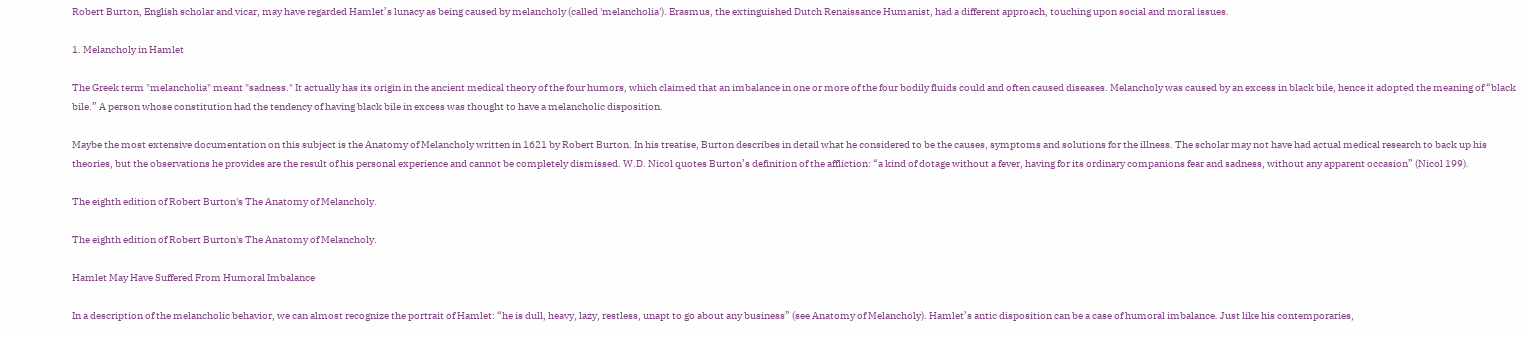Robert Burton, English scholar and vicar, may have regarded Hamlet’s lunacy as being caused by melancholy (called 'melancholia'). Erasmus, the extinguished Dutch Renaissance Humanist, had a different approach, touching upon social and moral issues.

1. Melancholy in Hamlet

The Greek term "melancholia" meant "sadness." It actually has its origin in the ancient medical theory of the four humors, which claimed that an imbalance in one or more of the four bodily fluids could and often caused diseases. Melancholy was caused by an excess in black bile, hence it adopted the meaning of “black bile.” A person whose constitution had the tendency of having black bile in excess was thought to have a melancholic disposition.

Maybe the most extensive documentation on this subject is the Anatomy of Melancholy written in 1621 by Robert Burton. In his treatise, Burton describes in detail what he considered to be the causes, symptoms and solutions for the illness. The scholar may not have had actual medical research to back up his theories, but the observations he provides are the result of his personal experience and cannot be completely dismissed. W.D. Nicol quotes Burton’s definition of the affliction: “a kind of dotage without a fever, having for its ordinary companions fear and sadness, without any apparent occasion” (Nicol 199).

The eighth edition of Robert Burton's The Anatomy of Melancholy.

The eighth edition of Robert Burton's The Anatomy of Melancholy.

Hamlet May Have Suffered From Humoral Imbalance

In a description of the melancholic behavior, we can almost recognize the portrait of Hamlet: “he is dull, heavy, lazy, restless, unapt to go about any business” (see Anatomy of Melancholy). Hamlet’s antic disposition can be a case of humoral imbalance. Just like his contemporaries,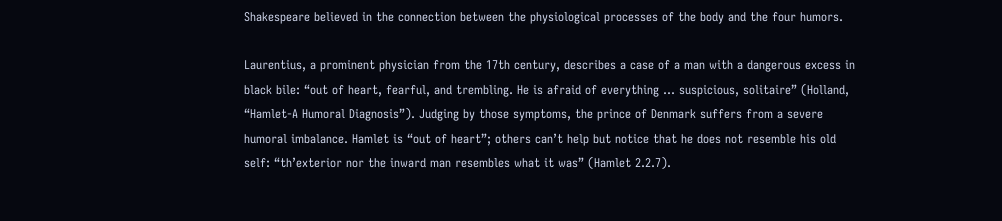Shakespeare believed in the connection between the physiological processes of the body and the four humors.

Laurentius, a prominent physician from the 17th century, describes a case of a man with a dangerous excess in black bile: “out of heart, fearful, and trembling. He is afraid of everything ... suspicious, solitaire” (Holland, “Hamlet-A Humoral Diagnosis”). Judging by those symptoms, the prince of Denmark suffers from a severe humoral imbalance. Hamlet is “out of heart”; others can’t help but notice that he does not resemble his old self: “th’exterior nor the inward man resembles what it was” (Hamlet 2.2.7).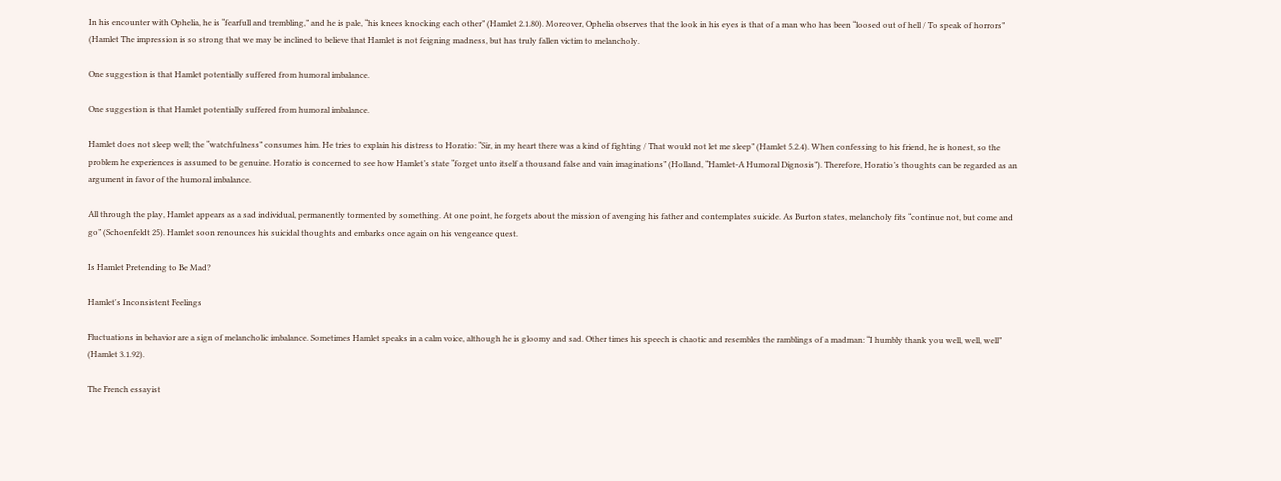In his encounter with Ophelia, he is “fearfull and trembling,” and he is pale, “his knees knocking each other” (Hamlet 2.1.80). Moreover, Ophelia observes that the look in his eyes is that of a man who has been “loosed out of hell / To speak of horrors” (Hamlet The impression is so strong that we may be inclined to believe that Hamlet is not feigning madness, but has truly fallen victim to melancholy.

One suggestion is that Hamlet potentially suffered from humoral imbalance.

One suggestion is that Hamlet potentially suffered from humoral imbalance.

Hamlet does not sleep well; the “watchfulness” consumes him. He tries to explain his distress to Horatio: “Sir, in my heart there was a kind of fighting / That would not let me sleep” (Hamlet 5.2.4). When confessing to his friend, he is honest, so the problem he experiences is assumed to be genuine. Horatio is concerned to see how Hamlet’s state “forget unto itself a thousand false and vain imaginations” (Holland, “Hamlet-A Humoral Dignosis”). Therefore, Horatio’s thoughts can be regarded as an argument in favor of the humoral imbalance.

All through the play, Hamlet appears as a sad individual, permanently tormented by something. At one point, he forgets about the mission of avenging his father and contemplates suicide. As Burton states, melancholy fits “continue not, but come and go” (Schoenfeldt 25). Hamlet soon renounces his suicidal thoughts and embarks once again on his vengeance quest.

Is Hamlet Pretending to Be Mad?

Hamlet's Inconsistent Feelings

Fluctuations in behavior are a sign of melancholic imbalance. Sometimes Hamlet speaks in a calm voice, although he is gloomy and sad. Other times his speech is chaotic and resembles the ramblings of a madman: “I humbly thank you well, well, well” (Hamlet 3.1.92).

The French essayist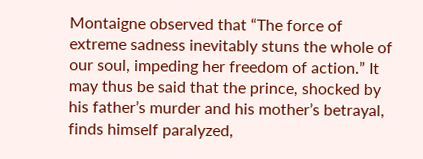Montaigne observed that “The force of extreme sadness inevitably stuns the whole of our soul, impeding her freedom of action.” It may thus be said that the prince, shocked by his father’s murder and his mother’s betrayal, finds himself paralyzed,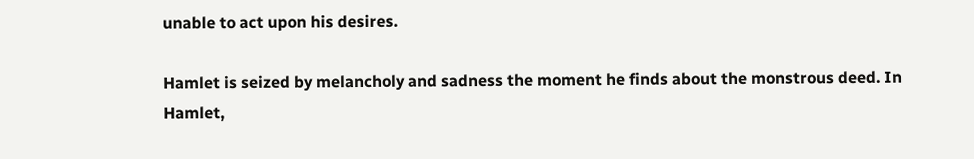unable to act upon his desires.

Hamlet is seized by melancholy and sadness the moment he finds about the monstrous deed. In Hamlet,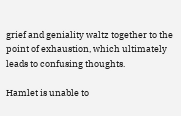grief and geniality waltz together to the point of exhaustion, which ultimately leads to confusing thoughts.

Hamlet is unable to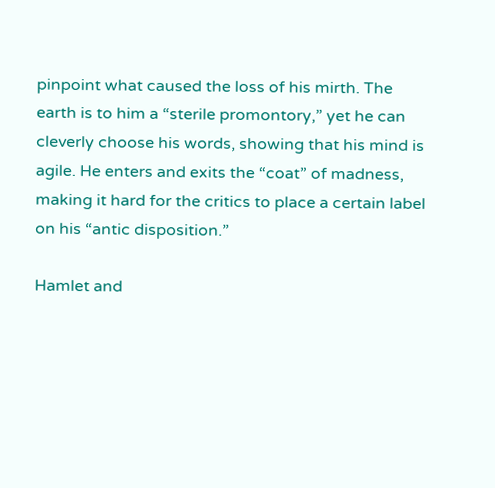pinpoint what caused the loss of his mirth. The earth is to him a “sterile promontory,” yet he can cleverly choose his words, showing that his mind is agile. He enters and exits the “coat” of madness, making it hard for the critics to place a certain label on his “antic disposition.”

Hamlet and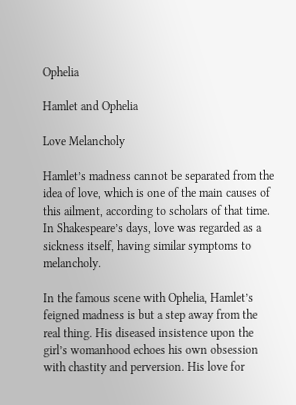Ophelia

Hamlet and Ophelia

Love Melancholy

Hamlet’s madness cannot be separated from the idea of love, which is one of the main causes of this ailment, according to scholars of that time. In Shakespeare’s days, love was regarded as a sickness itself, having similar symptoms to melancholy.

In the famous scene with Ophelia, Hamlet’s feigned madness is but a step away from the real thing. His diseased insistence upon the girl’s womanhood echoes his own obsession with chastity and perversion. His love for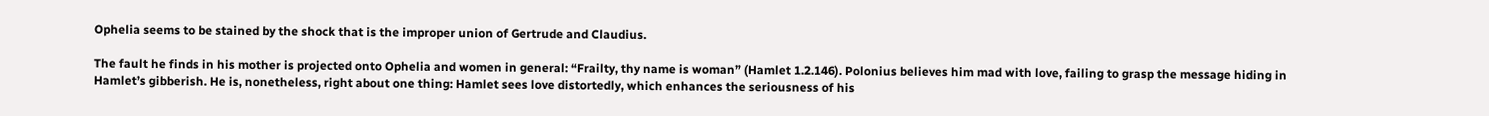Ophelia seems to be stained by the shock that is the improper union of Gertrude and Claudius.

The fault he finds in his mother is projected onto Ophelia and women in general: “Frailty, thy name is woman” (Hamlet 1.2.146). Polonius believes him mad with love, failing to grasp the message hiding in Hamlet’s gibberish. He is, nonetheless, right about one thing: Hamlet sees love distortedly, which enhances the seriousness of his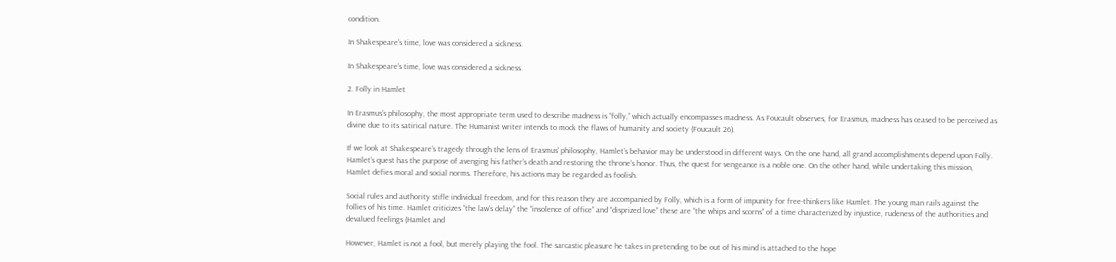condition.

In Shakespeare's time, love was considered a sickness.

In Shakespeare's time, love was considered a sickness.

2. Folly in Hamlet

In Erasmus’s philosophy, the most appropriate term used to describe madness is “folly,” which actually encompasses madness. As Foucault observes, for Erasmus, madness has ceased to be perceived as divine due to its satirical nature. The Humanist writer intends to mock the flaws of humanity and society (Foucault 26).

If we look at Shakespeare’s tragedy through the lens of Erasmus' philosophy, Hamlet’s behavior may be understood in different ways. On the one hand, all grand accomplishments depend upon Folly. Hamlet’s quest has the purpose of avenging his father’s death and restoring the throne’s honor. Thus, the quest for vengeance is a noble one. On the other hand, while undertaking this mission, Hamlet defies moral and social norms. Therefore, his actions may be regarded as foolish.

Social rules and authority stifle individual freedom, and for this reason they are accompanied by Folly, which is a form of impunity for free-thinkers like Hamlet. The young man rails against the follies of his time. Hamlet criticizes “the law’s delay” the “insolence of office” and “disprized love” these are “the whips and scorns” of a time characterized by injustice, rudeness of the authorities and devalued feelings (Hamlet and

However, Hamlet is not a fool, but merely playing the fool. The sarcastic pleasure he takes in pretending to be out of his mind is attached to the hope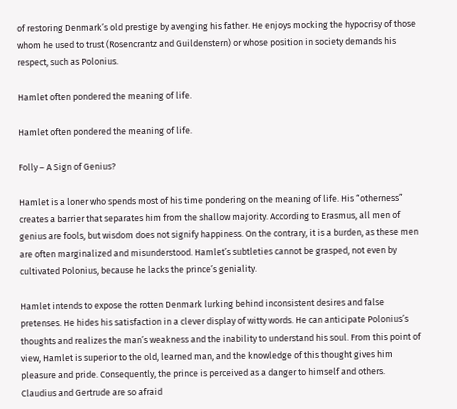of restoring Denmark’s old prestige by avenging his father. He enjoys mocking the hypocrisy of those whom he used to trust (Rosencrantz and Guildenstern) or whose position in society demands his respect, such as Polonius.

Hamlet often pondered the meaning of life.

Hamlet often pondered the meaning of life.

Folly – A Sign of Genius?

Hamlet is a loner who spends most of his time pondering on the meaning of life. His “otherness” creates a barrier that separates him from the shallow majority. According to Erasmus, all men of genius are fools, but wisdom does not signify happiness. On the contrary, it is a burden, as these men are often marginalized and misunderstood. Hamlet’s subtleties cannot be grasped, not even by cultivated Polonius, because he lacks the prince’s geniality.

Hamlet intends to expose the rotten Denmark lurking behind inconsistent desires and false pretenses. He hides his satisfaction in a clever display of witty words. He can anticipate Polonius’s thoughts and realizes the man’s weakness and the inability to understand his soul. From this point of view, Hamlet is superior to the old, learned man, and the knowledge of this thought gives him pleasure and pride. Consequently, the prince is perceived as a danger to himself and others. Claudius and Gertrude are so afraid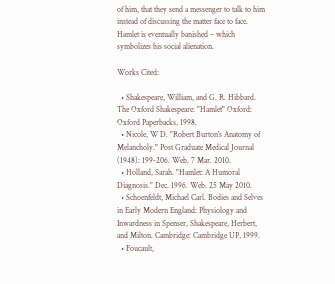of him, that they send a messenger to talk to him instead of discussing the matter face to face. Hamlet is eventually banished – which symbolizes his social alienation.

Works Cited:

  • Shakespeare, William, and G. R. Hibbard. The Oxford Shakespeare: "Hamlet" Oxford: Oxford Paperbacks, 1998.
  • Nicole, W D. "Robert Burton's Anatomy of Melancholy." Post Graduate Medical Journal (1948): 199-206. Web. 7 Mar. 2010.
  • Holland, Sarah. "Hamlet: A Humoral Diagnosis." Dec. 1996. Web. 25 May 2010.
  • Schoenfeldt, Michael Carl. Bodies and Selves in Early Modern England: Physiology and Inwardness in Spenser, Shakespeare, Herbert, and Milton. Cambridge: Cambridge UP, 1999.
  • Foucault,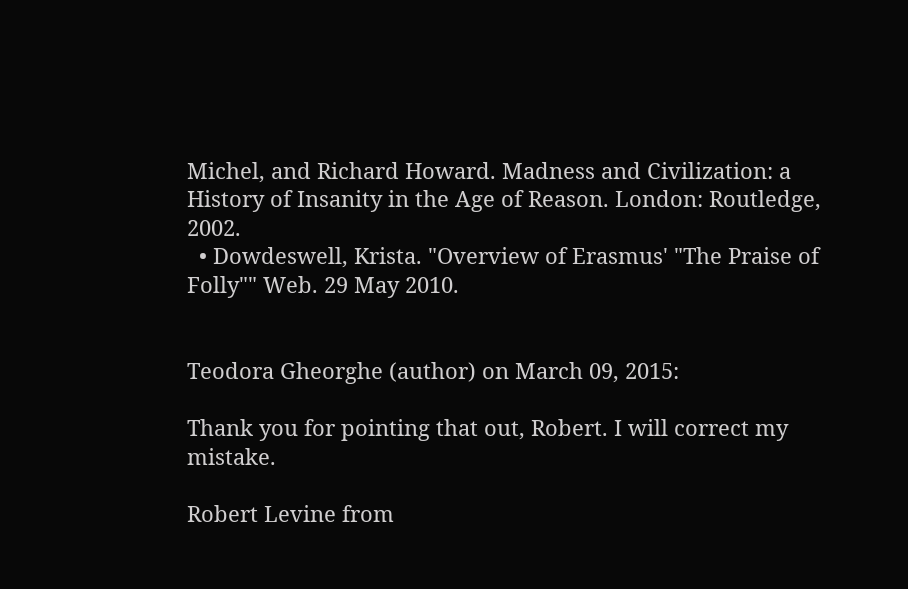Michel, and Richard Howard. Madness and Civilization: a History of Insanity in the Age of Reason. London: Routledge, 2002.
  • Dowdeswell, Krista. "Overview of Erasmus' "The Praise of Folly"" Web. 29 May 2010.


Teodora Gheorghe (author) on March 09, 2015:

Thank you for pointing that out, Robert. I will correct my mistake.

Robert Levine from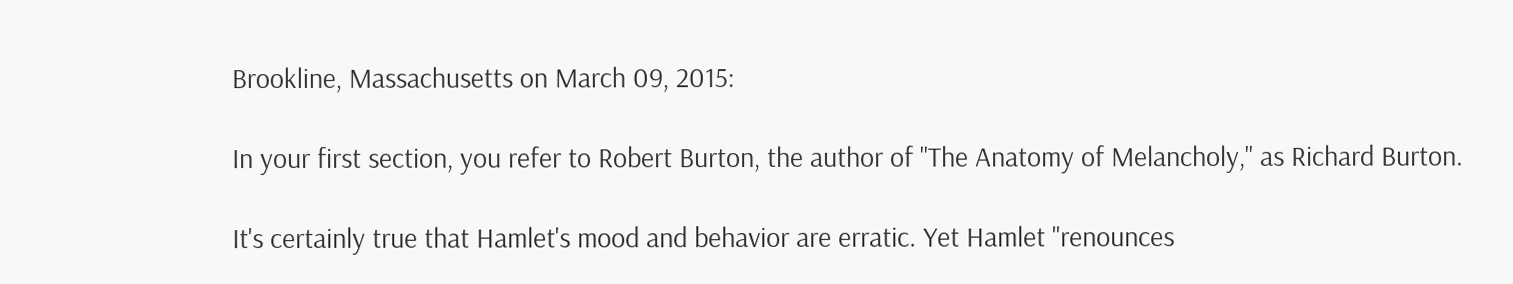Brookline, Massachusetts on March 09, 2015:

In your first section, you refer to Robert Burton, the author of "The Anatomy of Melancholy," as Richard Burton.

It's certainly true that Hamlet's mood and behavior are erratic. Yet Hamlet "renounces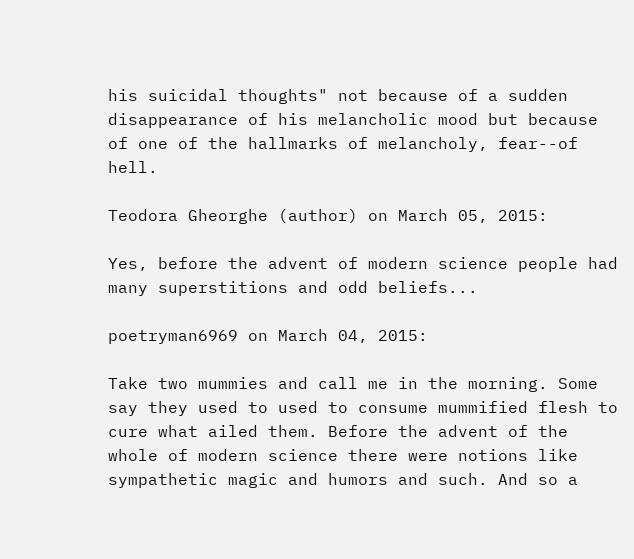his suicidal thoughts" not because of a sudden disappearance of his melancholic mood but because of one of the hallmarks of melancholy, fear--of hell.

Teodora Gheorghe (author) on March 05, 2015:

Yes, before the advent of modern science people had many superstitions and odd beliefs...

poetryman6969 on March 04, 2015:

Take two mummies and call me in the morning. Some say they used to used to consume mummified flesh to cure what ailed them. Before the advent of the whole of modern science there were notions like sympathetic magic and humors and such. And so a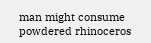man might consume powdered rhinoceros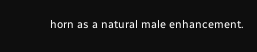horn as a natural male enhancement.